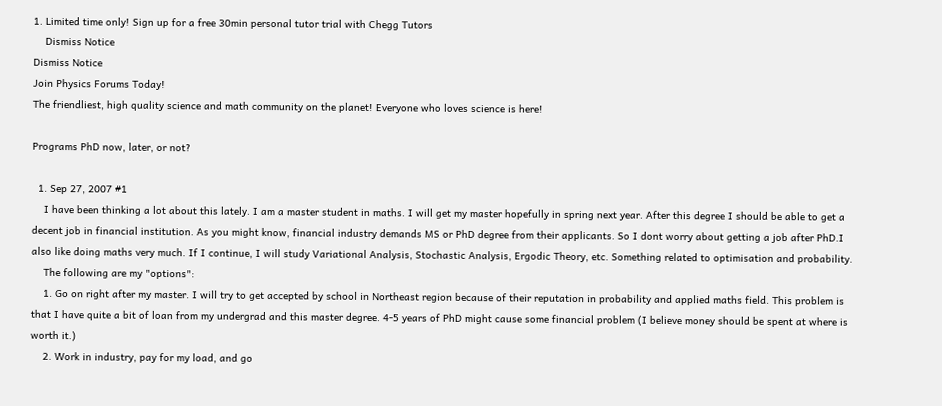1. Limited time only! Sign up for a free 30min personal tutor trial with Chegg Tutors
    Dismiss Notice
Dismiss Notice
Join Physics Forums Today!
The friendliest, high quality science and math community on the planet! Everyone who loves science is here!

Programs PhD now, later, or not?

  1. Sep 27, 2007 #1
    I have been thinking a lot about this lately. I am a master student in maths. I will get my master hopefully in spring next year. After this degree I should be able to get a decent job in financial institution. As you might know, financial industry demands MS or PhD degree from their applicants. So I dont worry about getting a job after PhD.I also like doing maths very much. If I continue, I will study Variational Analysis, Stochastic Analysis, Ergodic Theory, etc. Something related to optimisation and probability.
    The following are my "options":
    1. Go on right after my master. I will try to get accepted by school in Northeast region because of their reputation in probability and applied maths field. This problem is that I have quite a bit of loan from my undergrad and this master degree. 4-5 years of PhD might cause some financial problem (I believe money should be spent at where is worth it.)
    2. Work in industry, pay for my load, and go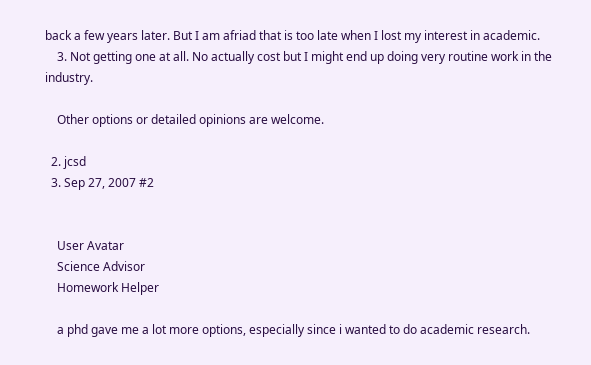back a few years later. But I am afriad that is too late when I lost my interest in academic.
    3. Not getting one at all. No actually cost but I might end up doing very routine work in the industry.

    Other options or detailed opinions are welcome.

  2. jcsd
  3. Sep 27, 2007 #2


    User Avatar
    Science Advisor
    Homework Helper

    a phd gave me a lot more options, especially since i wanted to do academic research.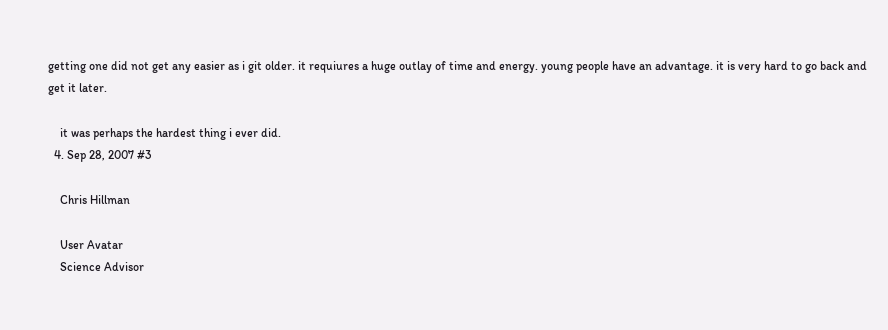getting one did not get any easier as i git older. it requiures a huge outlay of time and energy. young people have an advantage. it is very hard to go back and get it later.

    it was perhaps the hardest thing i ever did.
  4. Sep 28, 2007 #3

    Chris Hillman

    User Avatar
    Science Advisor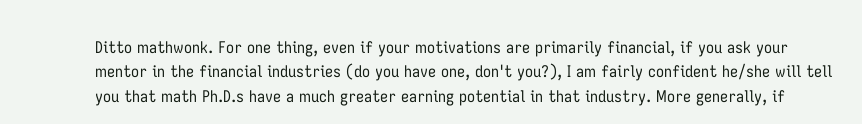Ditto mathwonk. For one thing, even if your motivations are primarily financial, if you ask your mentor in the financial industries (do you have one, don't you?), I am fairly confident he/she will tell you that math Ph.D.s have a much greater earning potential in that industry. More generally, if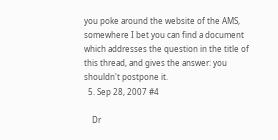you poke around the website of the AMS, somewhere I bet you can find a document which addresses the question in the title of this thread, and gives the answer: you shouldn't postpone it.
  5. Sep 28, 2007 #4

    Dr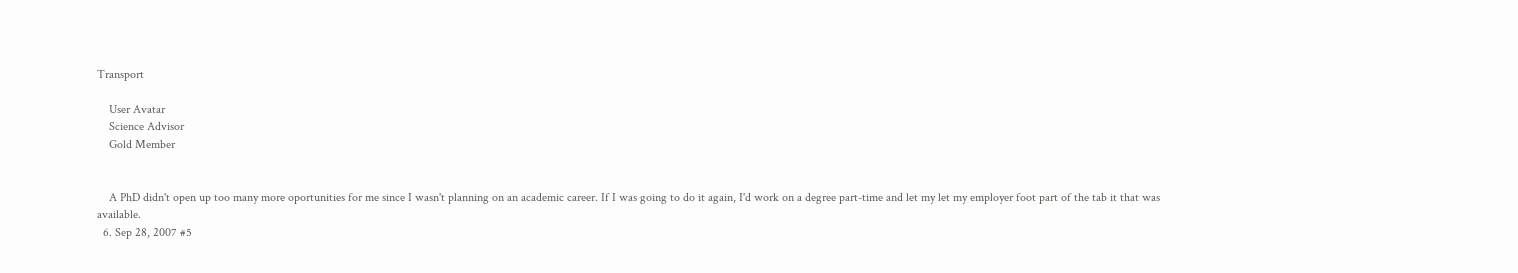Transport

    User Avatar
    Science Advisor
    Gold Member


    A PhD didn't open up too many more oportunities for me since I wasn't planning on an academic career. If I was going to do it again, I'd work on a degree part-time and let my let my employer foot part of the tab it that was available.
  6. Sep 28, 2007 #5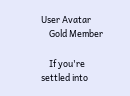User Avatar
    Gold Member

    If you're settled into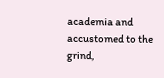academia and accustomed to the grind,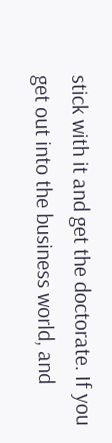stick with it and get the doctorate. If you get out into the business world, and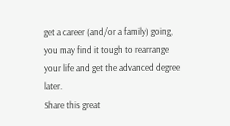get a career (and/or a family) going, you may find it tough to rearrange your life and get the advanced degree later.
Share this great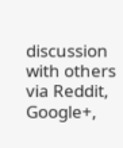discussion with others via Reddit, Google+,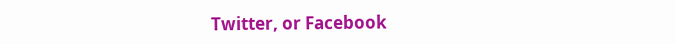Twitter, or Facebook